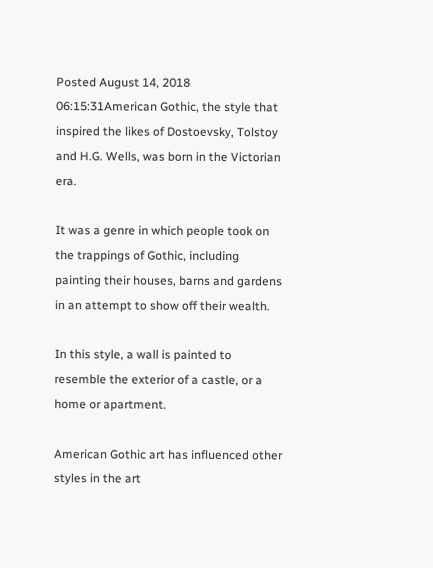Posted August 14, 2018 06:15:31American Gothic, the style that inspired the likes of Dostoevsky, Tolstoy and H.G. Wells, was born in the Victorian era.

It was a genre in which people took on the trappings of Gothic, including painting their houses, barns and gardens in an attempt to show off their wealth.

In this style, a wall is painted to resemble the exterior of a castle, or a home or apartment.

American Gothic art has influenced other styles in the art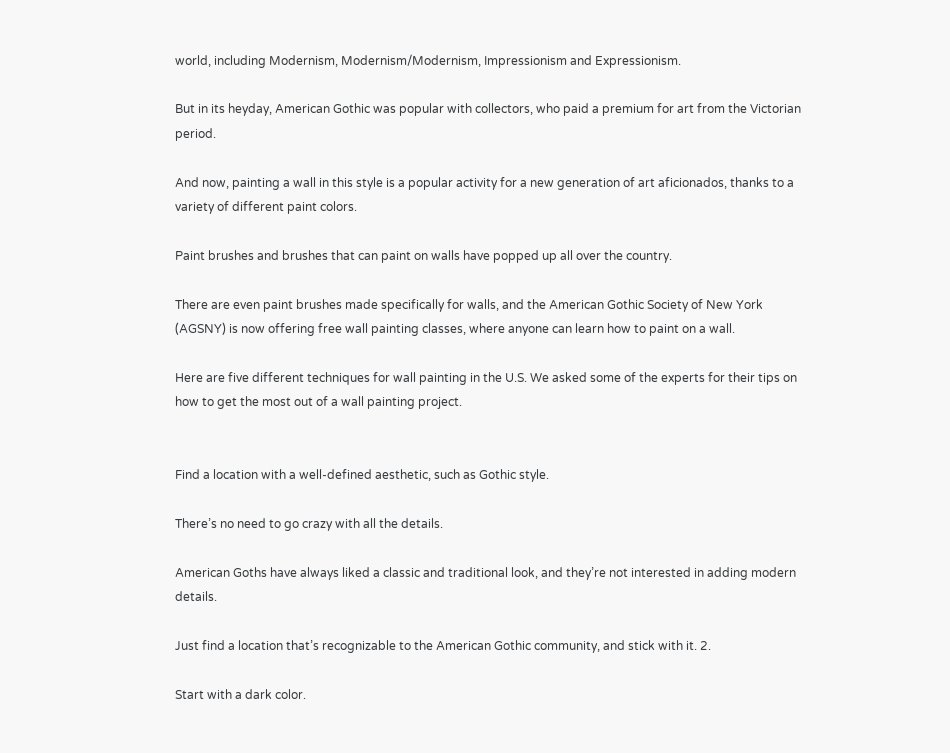world, including Modernism, Modernism/Modernism, Impressionism and Expressionism.

But in its heyday, American Gothic was popular with collectors, who paid a premium for art from the Victorian period.

And now, painting a wall in this style is a popular activity for a new generation of art aficionados, thanks to a variety of different paint colors.

Paint brushes and brushes that can paint on walls have popped up all over the country.

There are even paint brushes made specifically for walls, and the American Gothic Society of New York (AGSNY) is now offering free wall painting classes, where anyone can learn how to paint on a wall.

Here are five different techniques for wall painting in the U.S. We asked some of the experts for their tips on how to get the most out of a wall painting project.


Find a location with a well-defined aesthetic, such as Gothic style.

There’s no need to go crazy with all the details.

American Goths have always liked a classic and traditional look, and they’re not interested in adding modern details.

Just find a location that’s recognizable to the American Gothic community, and stick with it. 2.

Start with a dark color.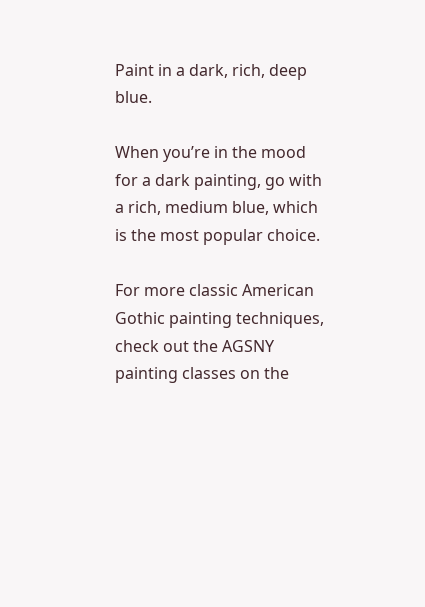Paint in a dark, rich, deep blue.

When you’re in the mood for a dark painting, go with a rich, medium blue, which is the most popular choice.

For more classic American Gothic painting techniques, check out the AGSNY painting classes on the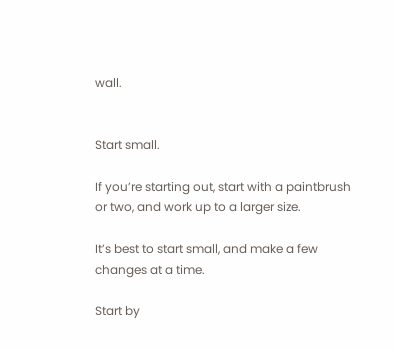wall.


Start small.

If you’re starting out, start with a paintbrush or two, and work up to a larger size.

It’s best to start small, and make a few changes at a time.

Start by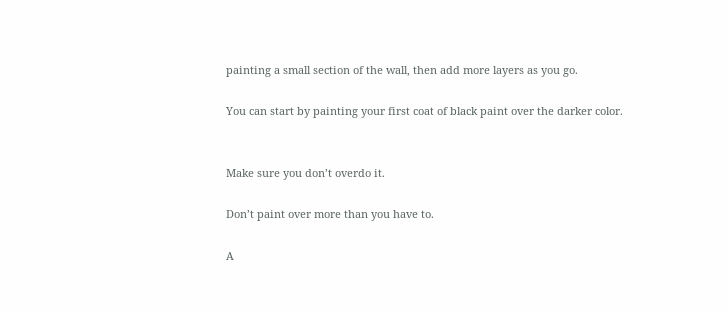painting a small section of the wall, then add more layers as you go.

You can start by painting your first coat of black paint over the darker color.


Make sure you don’t overdo it.

Don’t paint over more than you have to.

A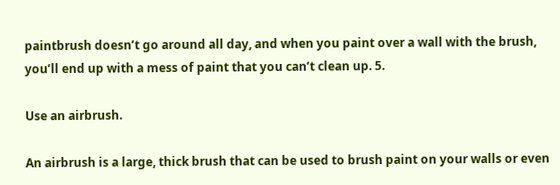paintbrush doesn’t go around all day, and when you paint over a wall with the brush, you’ll end up with a mess of paint that you can’t clean up. 5.

Use an airbrush.

An airbrush is a large, thick brush that can be used to brush paint on your walls or even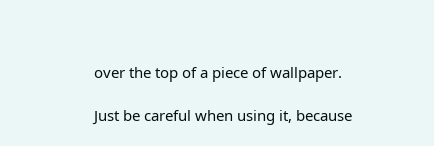over the top of a piece of wallpaper.

Just be careful when using it, because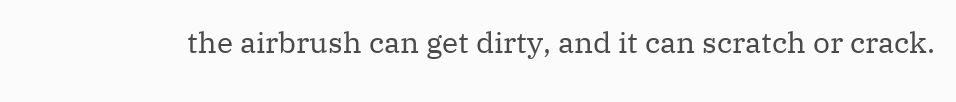the airbrush can get dirty, and it can scratch or crack.